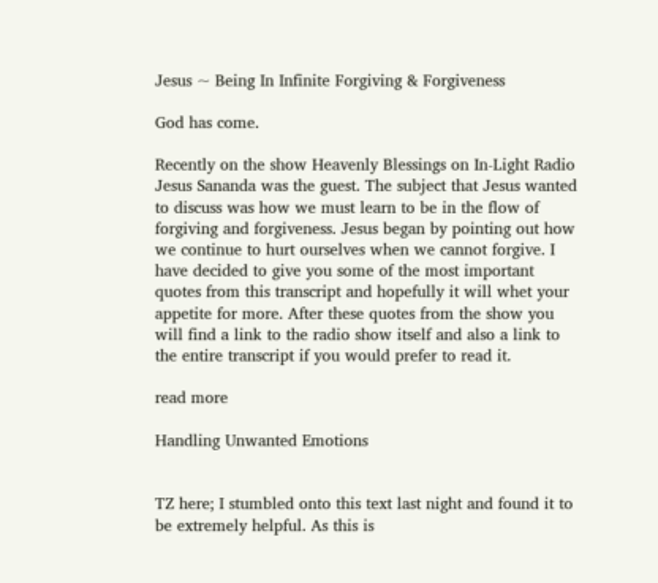Jesus ~ Being In Infinite Forgiving & Forgiveness

God has come.

Recently on the show Heavenly Blessings on In-Light Radio Jesus Sananda was the guest. The subject that Jesus wanted to discuss was how we must learn to be in the flow of forgiving and forgiveness. Jesus began by pointing out how we continue to hurt ourselves when we cannot forgive. I have decided to give you some of the most important quotes from this transcript and hopefully it will whet your appetite for more. After these quotes from the show you will find a link to the radio show itself and also a link to the entire transcript if you would prefer to read it.

read more

Handling Unwanted Emotions


TZ here; I stumbled onto this text last night and found it to be extremely helpful. As this is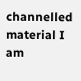channelled material I am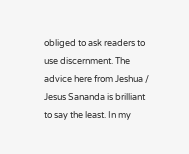obliged to ask readers to use discernment. The advice here from Jeshua / Jesus Sananda is brilliant to say the least. In my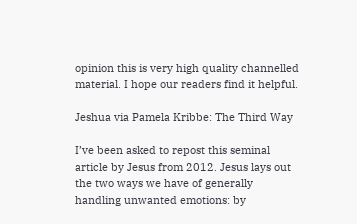opinion this is very high quality channelled material. I hope our readers find it helpful.

Jeshua via Pamela Kribbe: The Third Way

I’ve been asked to repost this seminal article by Jesus from 2012. Jesus lays out the two ways we have of generally handling unwanted emotions: by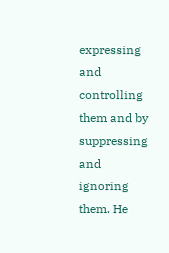expressing and controlling them and by suppressing and ignoring them. He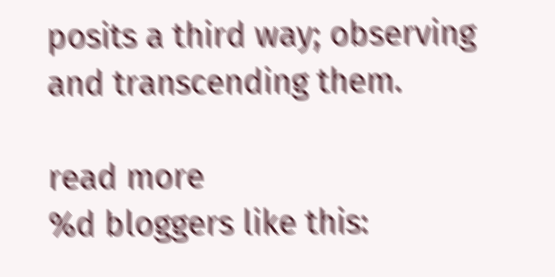posits a third way; observing and transcending them.

read more
%d bloggers like this: